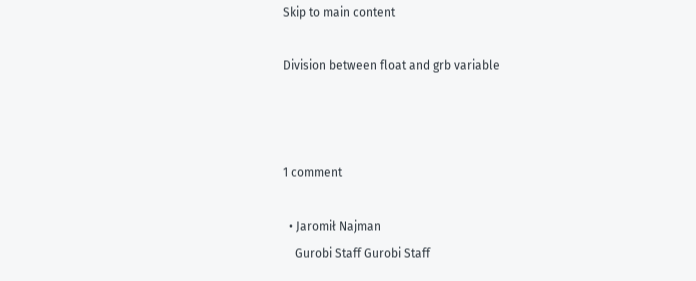Skip to main content

Division between float and grb variable



1 comment

  • Jaromił Najman
    Gurobi Staff Gurobi Staff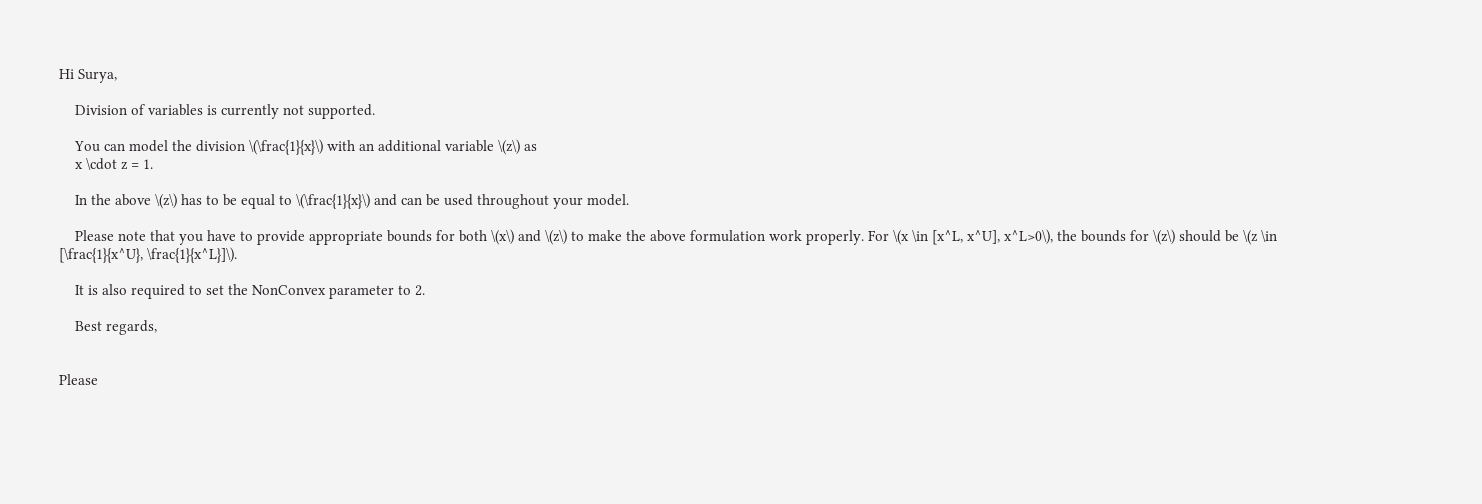Hi Surya,

    Division of variables is currently not supported.

    You can model the division \(\frac{1}{x}\) with an additional variable \(z\) as
    x \cdot z = 1.

    In the above \(z\) has to be equal to \(\frac{1}{x}\) and can be used throughout your model.

    Please note that you have to provide appropriate bounds for both \(x\) and \(z\) to make the above formulation work properly. For \(x \in [x^L, x^U], x^L>0\), the bounds for \(z\) should be \(z \in [\frac{1}{x^U}, \frac{1}{x^L}]\).

    It is also required to set the NonConvex parameter to 2.

    Best regards,


Please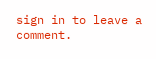sign in to leave a comment.